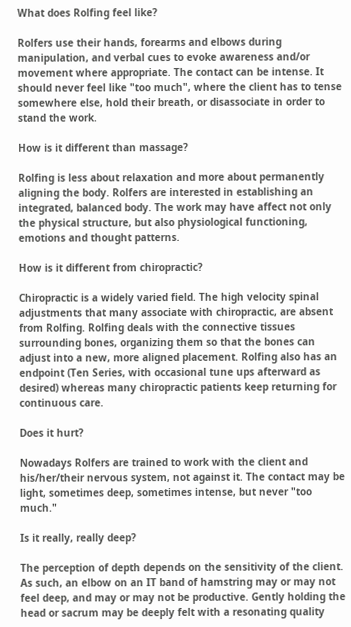What does Rolfing feel like?

Rolfers use their hands, forearms and elbows during manipulation, and verbal cues to evoke awareness and/or movement where appropriate. The contact can be intense. It should never feel like "too much", where the client has to tense somewhere else, hold their breath, or disassociate in order to stand the work.

How is it different than massage?

Rolfing is less about relaxation and more about permanently aligning the body. Rolfers are interested in establishing an integrated, balanced body. The work may have affect not only the physical structure, but also physiological functioning, emotions and thought patterns.

How is it different from chiropractic?

Chiropractic is a widely varied field. The high velocity spinal adjustments that many associate with chiropractic, are absent from Rolfing. Rolfing deals with the connective tissues surrounding bones, organizing them so that the bones can adjust into a new, more aligned placement. Rolfing also has an endpoint (Ten Series, with occasional tune ups afterward as desired) whereas many chiropractic patients keep returning for continuous care.

Does it hurt?

Nowadays Rolfers are trained to work with the client and his/her/their nervous system, not against it. The contact may be light, sometimes deep, sometimes intense, but never "too much."

Is it really, really deep?

The perception of depth depends on the sensitivity of the client. As such, an elbow on an IT band of hamstring may or may not feel deep, and may or may not be productive. Gently holding the head or sacrum may be deeply felt with a resonating quality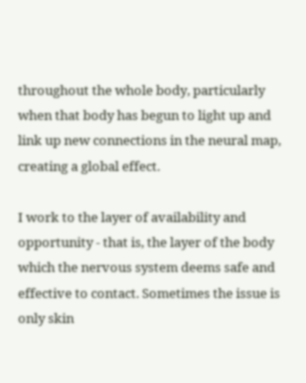throughout the whole body, particularly when that body has begun to light up and link up new connections in the neural map, creating a global effect.

I work to the layer of availability and opportunity - that is, the layer of the body which the nervous system deems safe and effective to contact. Sometimes the issue is only skin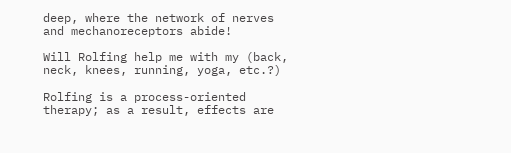deep, where the network of nerves and mechanoreceptors abide!

Will Rolfing help me with my (back, neck, knees, running, yoga, etc.?)

Rolfing is a process-oriented therapy; as a result, effects are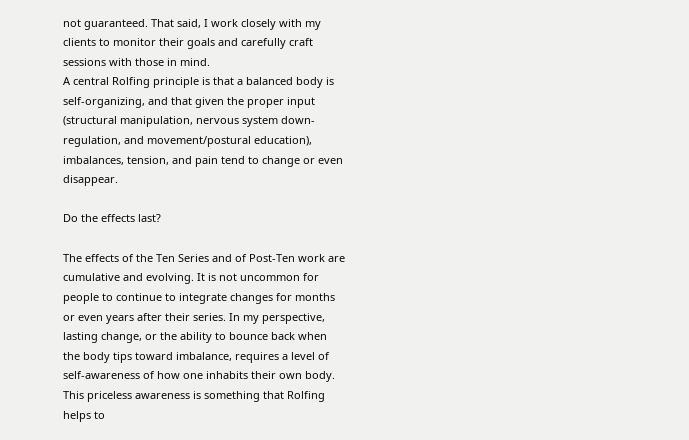not guaranteed. That said, I work closely with my clients to monitor their goals and carefully craft sessions with those in mind.
A central Rolfing principle is that a balanced body is self-organizing, and that given the proper input (structural manipulation, nervous system down-regulation, and movement/postural education), imbalances, tension, and pain tend to change or even disappear.

Do the effects last?

The effects of the Ten Series and of Post-Ten work are cumulative and evolving. It is not uncommon for people to continue to integrate changes for months or even years after their series. In my perspective, lasting change, or the ability to bounce back when the body tips toward imbalance, requires a level of self-awareness of how one inhabits their own body. This priceless awareness is something that Rolfing helps to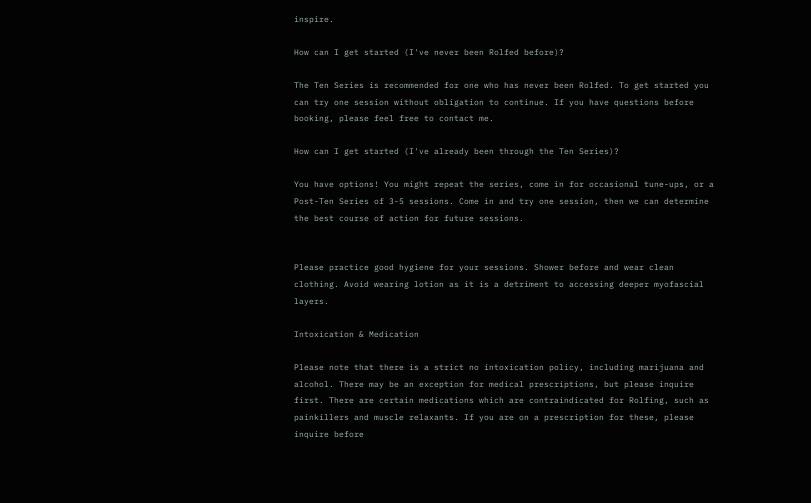inspire.

How can I get started (I've never been Rolfed before)?

The Ten Series is recommended for one who has never been Rolfed. To get started you can try one session without obligation to continue. If you have questions before booking, please feel free to contact me.

How can I get started (I've already been through the Ten Series)?

You have options! You might repeat the series, come in for occasional tune-ups, or a Post-Ten Series of 3-5 sessions. Come in and try one session, then we can determine the best course of action for future sessions.


Please practice good hygiene for your sessions. Shower before and wear clean clothing. Avoid wearing lotion as it is a detriment to accessing deeper myofascial layers.

Intoxication & Medication

Please note that there is a strict no intoxication policy, including marijuana and alcohol. There may be an exception for medical prescriptions, but please inquire first. There are certain medications which are contraindicated for Rolfing, such as painkillers and muscle relaxants. If you are on a prescription for these, please inquire before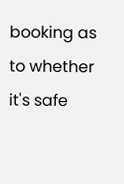booking as to whether it's safe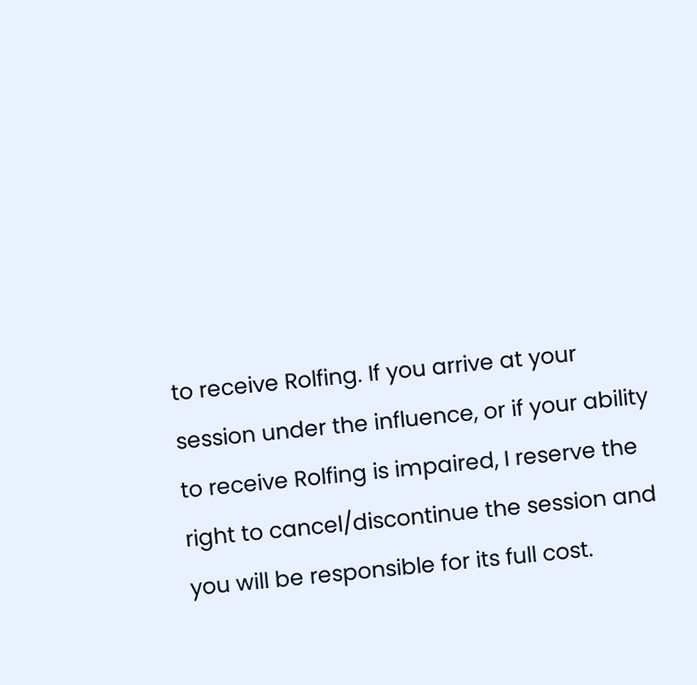to receive Rolfing. If you arrive at your session under the influence, or if your ability to receive Rolfing is impaired, I reserve the right to cancel/discontinue the session and you will be responsible for its full cost.